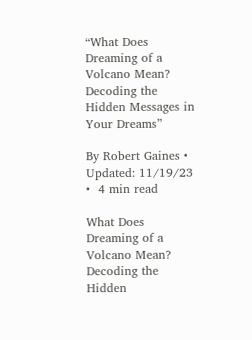“What Does Dreaming of a Volcano Mean? Decoding the Hidden Messages in Your Dreams”

By Robert Gaines •  Updated: 11/19/23 •  4 min read

What Does Dreaming of a Volcano Mean? Decoding the Hidden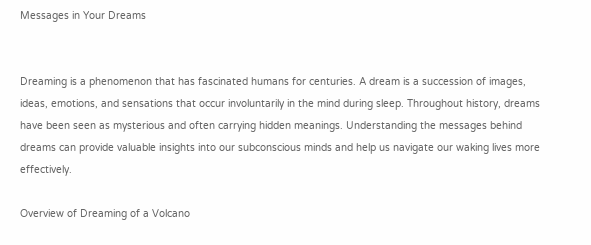Messages in Your Dreams


Dreaming is a phenomenon that has fascinated humans for centuries. A dream is a succession of images, ideas, emotions, and sensations that occur involuntarily in the mind during sleep. Throughout history, dreams have been seen as mysterious and often carrying hidden meanings. Understanding the messages behind dreams can provide valuable insights into our subconscious minds and help us navigate our waking lives more effectively.

Overview of Dreaming of a Volcano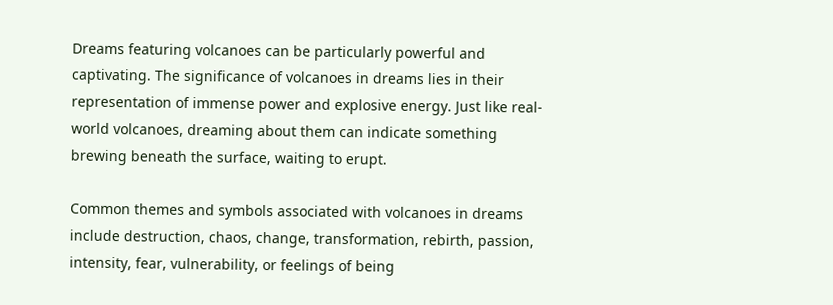Dreams featuring volcanoes can be particularly powerful and captivating. The significance of volcanoes in dreams lies in their representation of immense power and explosive energy. Just like real-world volcanoes, dreaming about them can indicate something brewing beneath the surface, waiting to erupt.

Common themes and symbols associated with volcanoes in dreams include destruction, chaos, change, transformation, rebirth, passion, intensity, fear, vulnerability, or feelings of being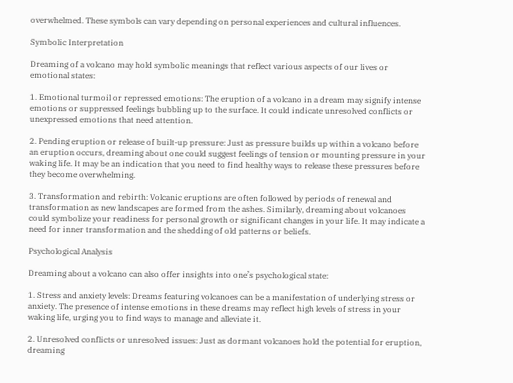overwhelmed. These symbols can vary depending on personal experiences and cultural influences.

Symbolic Interpretation

Dreaming of a volcano may hold symbolic meanings that reflect various aspects of our lives or emotional states:

1. Emotional turmoil or repressed emotions: The eruption of a volcano in a dream may signify intense emotions or suppressed feelings bubbling up to the surface. It could indicate unresolved conflicts or unexpressed emotions that need attention.

2. Pending eruption or release of built-up pressure: Just as pressure builds up within a volcano before an eruption occurs, dreaming about one could suggest feelings of tension or mounting pressure in your waking life. It may be an indication that you need to find healthy ways to release these pressures before they become overwhelming.

3. Transformation and rebirth: Volcanic eruptions are often followed by periods of renewal and transformation as new landscapes are formed from the ashes. Similarly, dreaming about volcanoes could symbolize your readiness for personal growth or significant changes in your life. It may indicate a need for inner transformation and the shedding of old patterns or beliefs.

Psychological Analysis

Dreaming about a volcano can also offer insights into one’s psychological state:

1. Stress and anxiety levels: Dreams featuring volcanoes can be a manifestation of underlying stress or anxiety. The presence of intense emotions in these dreams may reflect high levels of stress in your waking life, urging you to find ways to manage and alleviate it.

2. Unresolved conflicts or unresolved issues: Just as dormant volcanoes hold the potential for eruption, dreaming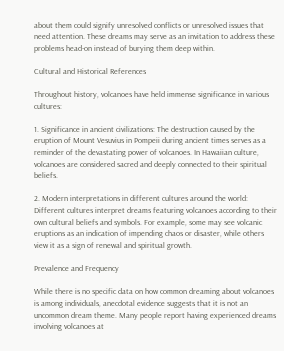about them could signify unresolved conflicts or unresolved issues that need attention. These dreams may serve as an invitation to address these problems head-on instead of burying them deep within.

Cultural and Historical References

Throughout history, volcanoes have held immense significance in various cultures:

1. Significance in ancient civilizations: The destruction caused by the eruption of Mount Vesuvius in Pompeii during ancient times serves as a reminder of the devastating power of volcanoes. In Hawaiian culture, volcanoes are considered sacred and deeply connected to their spiritual beliefs.

2. Modern interpretations in different cultures around the world: Different cultures interpret dreams featuring volcanoes according to their own cultural beliefs and symbols. For example, some may see volcanic eruptions as an indication of impending chaos or disaster, while others view it as a sign of renewal and spiritual growth.

Prevalence and Frequency

While there is no specific data on how common dreaming about volcanoes is among individuals, anecdotal evidence suggests that it is not an uncommon dream theme. Many people report having experienced dreams involving volcanoes at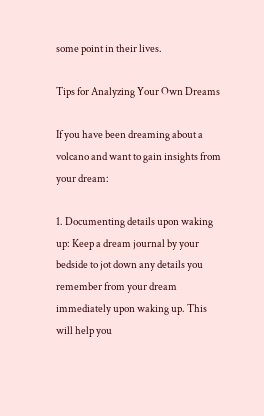some point in their lives.

Tips for Analyzing Your Own Dreams

If you have been dreaming about a volcano and want to gain insights from your dream:

1. Documenting details upon waking up: Keep a dream journal by your bedside to jot down any details you remember from your dream immediately upon waking up. This will help you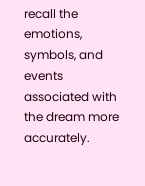recall the emotions, symbols, and events associated with the dream more accurately.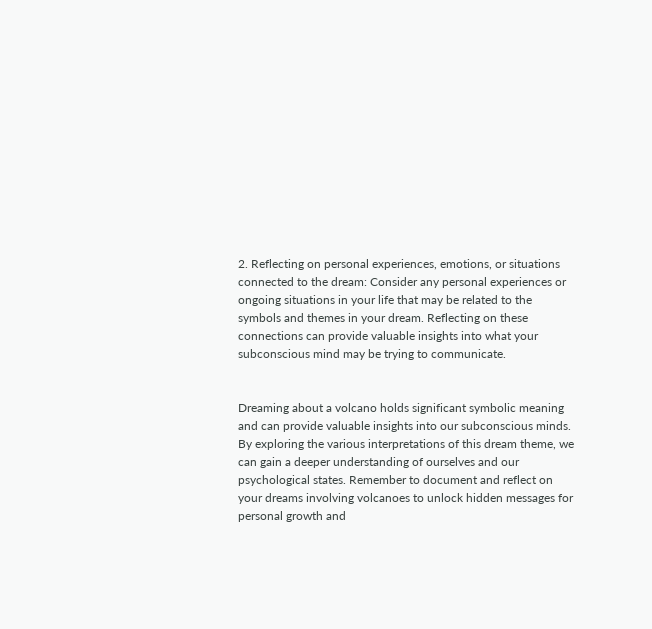2. Reflecting on personal experiences, emotions, or situations connected to the dream: Consider any personal experiences or ongoing situations in your life that may be related to the symbols and themes in your dream. Reflecting on these connections can provide valuable insights into what your subconscious mind may be trying to communicate.


Dreaming about a volcano holds significant symbolic meaning and can provide valuable insights into our subconscious minds. By exploring the various interpretations of this dream theme, we can gain a deeper understanding of ourselves and our psychological states. Remember to document and reflect on your dreams involving volcanoes to unlock hidden messages for personal growth and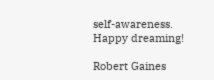self-awareness. Happy dreaming!

Robert Gaines